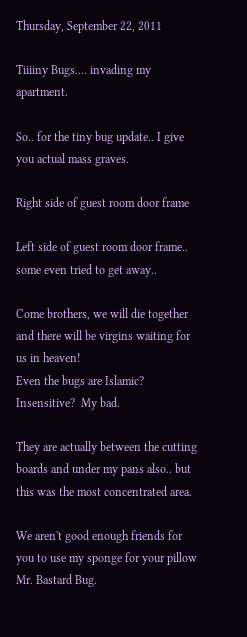Thursday, September 22, 2011

Tiiiiny Bugs.... invading my apartment.

So.. for the tiny bug update.. I give you actual mass graves.

Right side of guest room door frame

Left side of guest room door frame..  some even tried to get away..

Come brothers, we will die together and there will be virgins waiting for us in heaven!
Even the bugs are Islamic?  Insensitive?  My bad.

They are actually between the cutting boards and under my pans also.. but this was the most concentrated area.

We aren't good enough friends for you to use my sponge for your pillow Mr. Bastard Bug.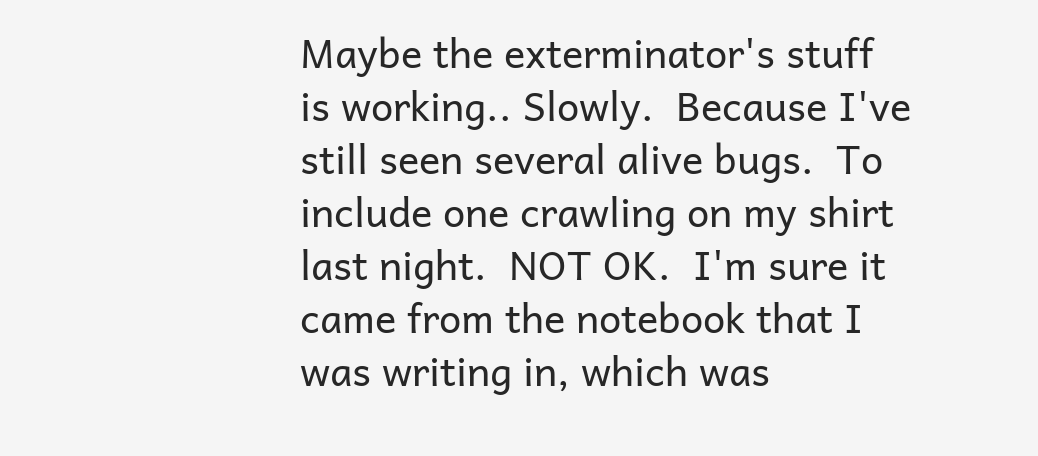Maybe the exterminator's stuff is working.. Slowly.  Because I've still seen several alive bugs.  To include one crawling on my shirt last night.  NOT OK.  I'm sure it came from the notebook that I was writing in, which was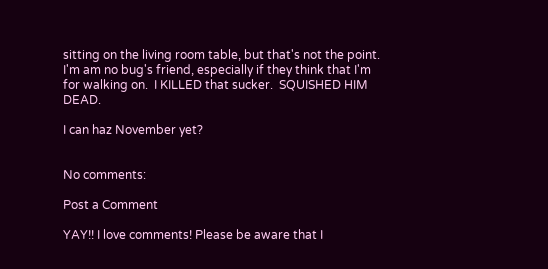sitting on the living room table, but that's not the point.  I'm am no bug's friend, especially if they think that I'm for walking on.  I KILLED that sucker.  SQUISHED HIM DEAD.

I can haz November yet?


No comments:

Post a Comment

YAY!! I love comments! Please be aware that I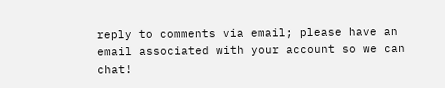reply to comments via email; please have an email associated with your account so we can chat!